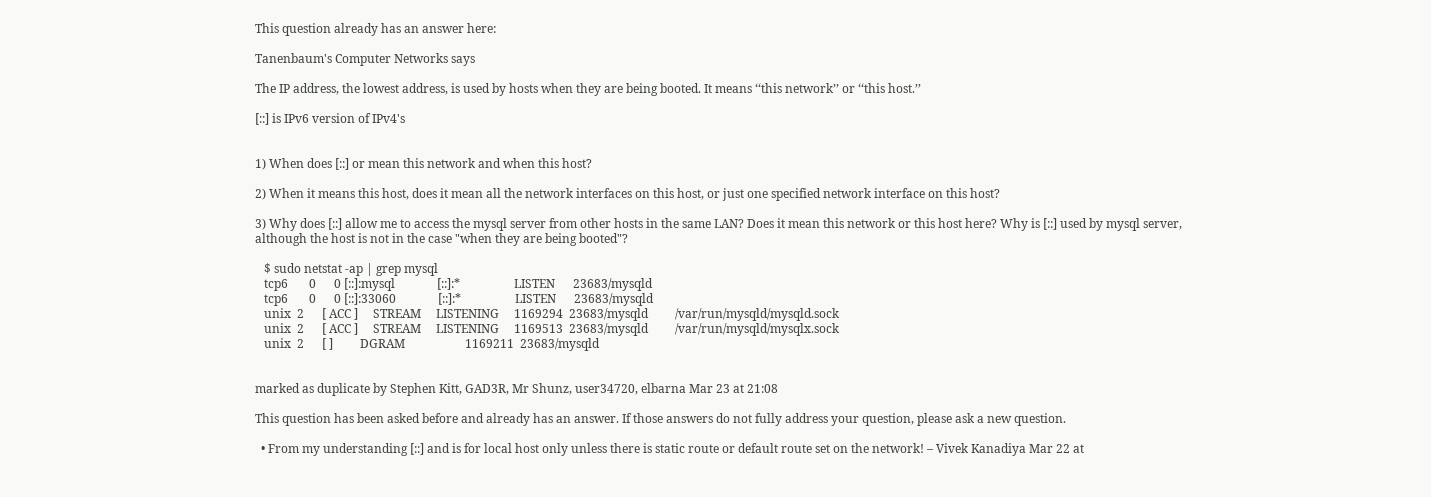This question already has an answer here:

Tanenbaum's Computer Networks says

The IP address, the lowest address, is used by hosts when they are being booted. It means ‘‘this network’’ or ‘‘this host.’’

[::] is IPv6 version of IPv4's


1) When does [::] or mean this network and when this host?

2) When it means this host, does it mean all the network interfaces on this host, or just one specified network interface on this host?

3) Why does [::] allow me to access the mysql server from other hosts in the same LAN? Does it mean this network or this host here? Why is [::] used by mysql server, although the host is not in the case "when they are being booted"?

   $ sudo netstat -ap | grep mysql
   tcp6       0      0 [::]:mysql              [::]:*                  LISTEN      23683/mysqld
   tcp6       0      0 [::]:33060              [::]:*                  LISTEN      23683/mysqld
   unix  2      [ ACC ]     STREAM     LISTENING     1169294  23683/mysqld         /var/run/mysqld/mysqld.sock
   unix  2      [ ACC ]     STREAM     LISTENING     1169513  23683/mysqld         /var/run/mysqld/mysqlx.sock
   unix  2      [ ]         DGRAM                    1169211  23683/mysqld


marked as duplicate by Stephen Kitt, GAD3R, Mr Shunz, user34720, elbarna Mar 23 at 21:08

This question has been asked before and already has an answer. If those answers do not fully address your question, please ask a new question.

  • From my understanding [::] and is for local host only unless there is static route or default route set on the network! – Vivek Kanadiya Mar 22 at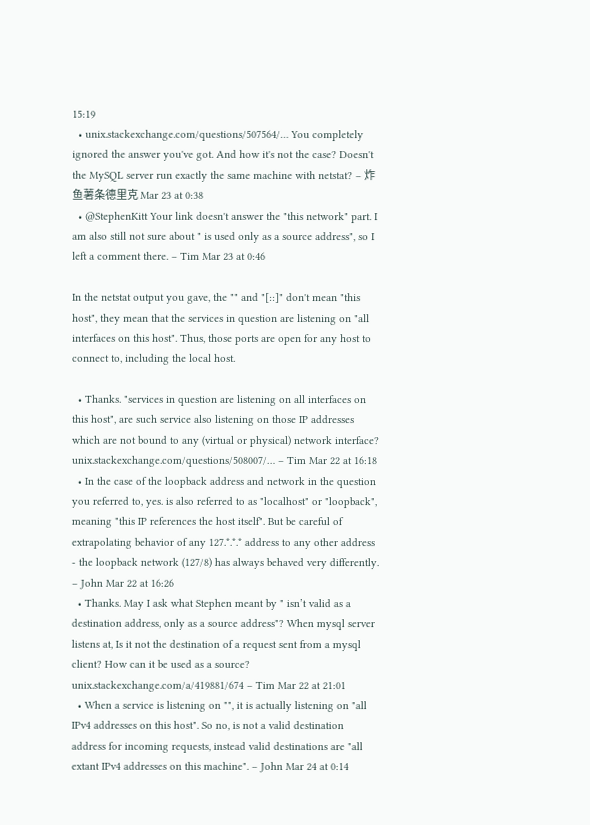15:19
  • unix.stackexchange.com/questions/507564/… You completely ignored the answer you've got. And how it's not the case? Doesn't the MySQL server run exactly the same machine with netstat? – 炸鱼薯条德里克 Mar 23 at 0:38
  • @StephenKitt Your link doesn't answer the "this network" part. I am also still not sure about " is used only as a source address", so I left a comment there. – Tim Mar 23 at 0:46

In the netstat output you gave, the "" and "[::]" don't mean "this host", they mean that the services in question are listening on "all interfaces on this host". Thus, those ports are open for any host to connect to, including the local host.

  • Thanks. "services in question are listening on all interfaces on this host", are such service also listening on those IP addresses which are not bound to any (virtual or physical) network interface? unix.stackexchange.com/questions/508007/… – Tim Mar 22 at 16:18
  • In the case of the loopback address and network in the question you referred to, yes. is also referred to as "localhost" or "loopback", meaning "this IP references the host itself". But be careful of extrapolating behavior of any 127.*.*.* address to any other address - the loopback network (127/8) has always behaved very differently. – John Mar 22 at 16:26
  • Thanks. May I ask what Stephen meant by " isn’t valid as a destination address, only as a source address"? When mysql server listens at, Is it not the destination of a request sent from a mysql client? How can it be used as a source? unix.stackexchange.com/a/419881/674 – Tim Mar 22 at 21:01
  • When a service is listening on "", it is actually listening on "all IPv4 addresses on this host". So no, is not a valid destination address for incoming requests, instead valid destinations are "all extant IPv4 addresses on this machine". – John Mar 24 at 0:14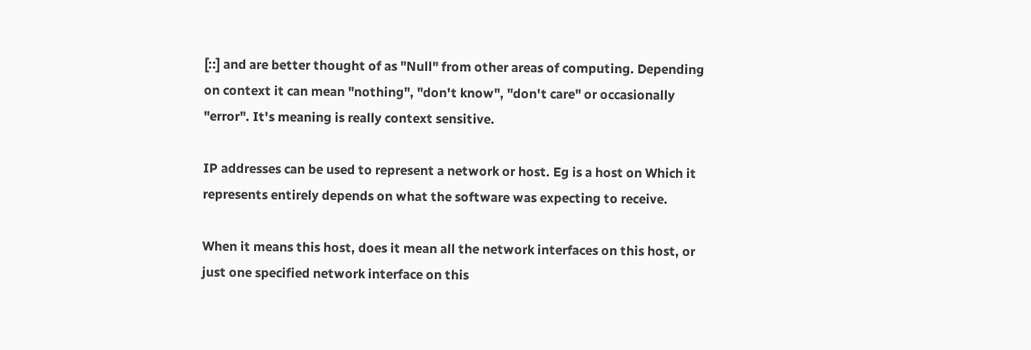[::] and are better thought of as "Null" from other areas of computing. Depending on context it can mean "nothing", "don't know", "don't care" or occasionally "error". It's meaning is really context sensitive.

IP addresses can be used to represent a network or host. Eg is a host on Which it represents entirely depends on what the software was expecting to receive.

When it means this host, does it mean all the network interfaces on this host, or just one specified network interface on this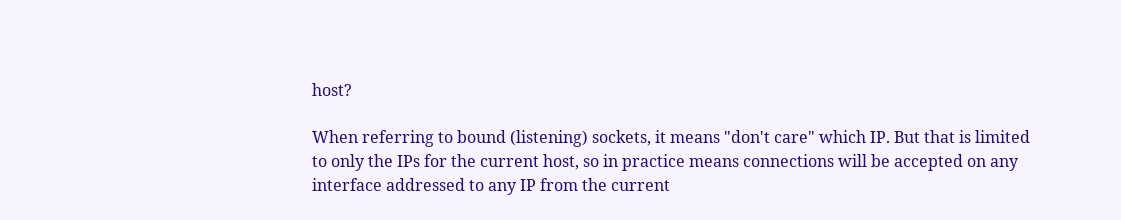host?

When referring to bound (listening) sockets, it means "don't care" which IP. But that is limited to only the IPs for the current host, so in practice means connections will be accepted on any interface addressed to any IP from the current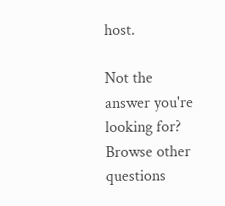host.

Not the answer you're looking for? Browse other questions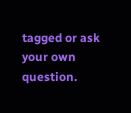tagged or ask your own question.